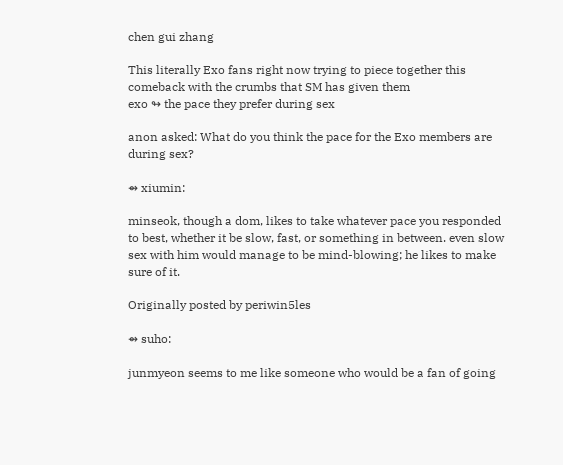chen gui zhang

This literally Exo fans right now trying to piece together this comeback with the crumbs that SM has given them
exo ↬ the pace they prefer during sex

anon asked: What do you think the pace for the Exo members are during sex?

⇴ xiumin:

minseok, though a dom, likes to take whatever pace you responded to best, whether it be slow, fast, or something in between. even slow sex with him would manage to be mind-blowing; he likes to make sure of it.

Originally posted by periwin5les

⇴ suho:

junmyeon seems to me like someone who would be a fan of going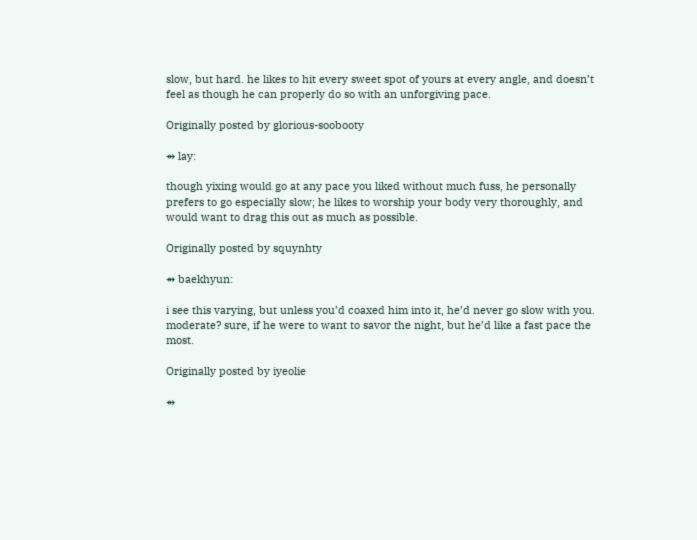slow, but hard. he likes to hit every sweet spot of yours at every angle, and doesn’t feel as though he can properly do so with an unforgiving pace.

Originally posted by glorious-soobooty

⇴ lay:

though yixing would go at any pace you liked without much fuss, he personally prefers to go especially slow; he likes to worship your body very thoroughly, and would want to drag this out as much as possible.

Originally posted by squynhty

⇴ baekhyun:

i see this varying, but unless you’d coaxed him into it, he’d never go slow with you. moderate? sure, if he were to want to savor the night, but he’d like a fast pace the most.

Originally posted by iyeolie

⇴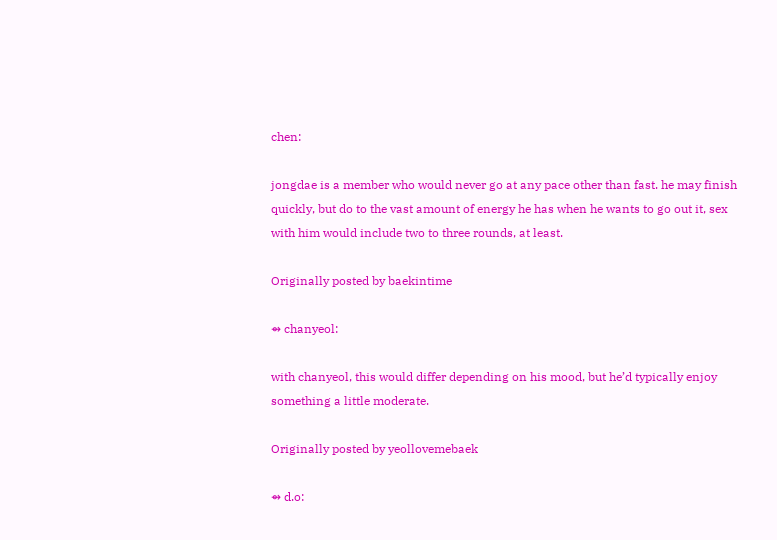chen:

jongdae is a member who would never go at any pace other than fast. he may finish quickly, but do to the vast amount of energy he has when he wants to go out it, sex with him would include two to three rounds, at least.

Originally posted by baekintime

⇴ chanyeol:

with chanyeol, this would differ depending on his mood, but he’d typically enjoy something a little moderate.

Originally posted by yeollovemebaek

⇴ d.o: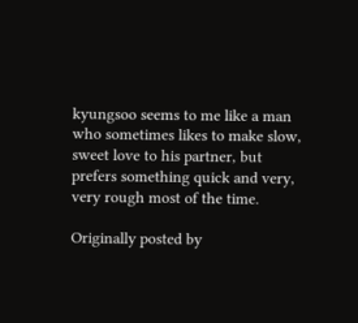kyungsoo seems to me like a man who sometimes likes to make slow, sweet love to his partner, but prefers something quick and very, very rough most of the time.

Originally posted by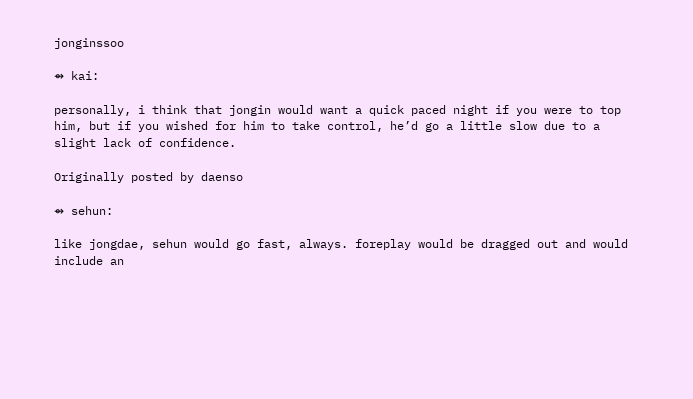jonginssoo

⇴ kai:

personally, i think that jongin would want a quick paced night if you were to top him, but if you wished for him to take control, he’d go a little slow due to a slight lack of confidence.

Originally posted by daenso

⇴ sehun:

like jongdae, sehun would go fast, always. foreplay would be dragged out and would include an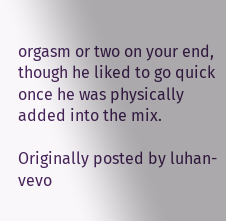orgasm or two on your end, though he liked to go quick once he was physically added into the mix.

Originally posted by luhan-vevo